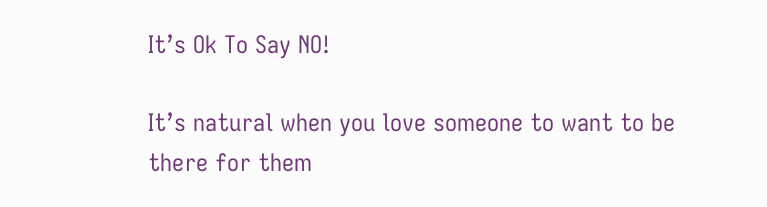It’s Ok To Say NO!

It’s natural when you love someone to want to be there for them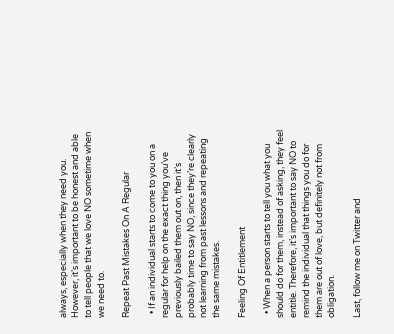always, especially when they need you. However, it’s important to be honest and able to tell people that we love NO sometime when we need to.

Repeat Past Mistakes On A Regular

  • If an individual starts to come to you on a regular for help on the exact thing you’ve previously bailed them out on, then it’s probably time to say NO, since they’re clearly not learning from past lessons and repeating the same mistakes.

Feeling Of Entitlement

  • When a person starts to tell you what you should do for them, instead of asking, they feel entitle. Therefore, it’s important to say NO to remind the individual that things you do for them are out of love, but definitely not from obligation.

Last, follow me on Twitter and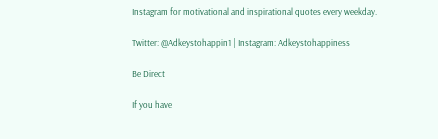Instagram for motivational and inspirational quotes every weekday.

Twitter: @Adkeystohappin1 | Instagram: Adkeystohappiness

Be Direct

If you have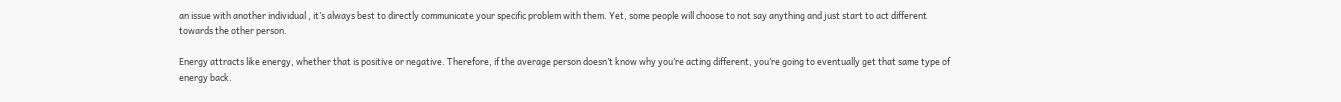an issue with another individual , it’s always best to directly communicate your specific problem with them. Yet, some people will choose to not say anything and just start to act different towards the other person.

Energy attracts like energy, whether that is positive or negative. Therefore, if the average person doesn’t know why you’re acting different, you’re going to eventually get that same type of energy back.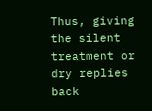Thus, giving the silent treatment or dry replies back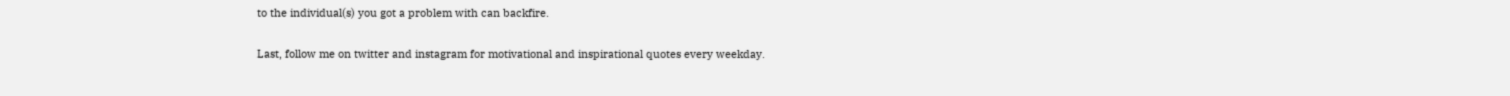to the individual(s) you got a problem with can backfire.

Last, follow me on twitter and instagram for motivational and inspirational quotes every weekday.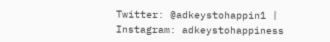Twitter: @adkeystohappin1 | Instagram: adkeystohappiness